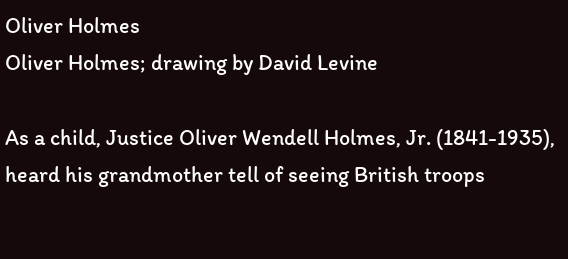Oliver Holmes
Oliver Holmes; drawing by David Levine

As a child, Justice Oliver Wendell Holmes, Jr. (1841-1935), heard his grandmother tell of seeing British troops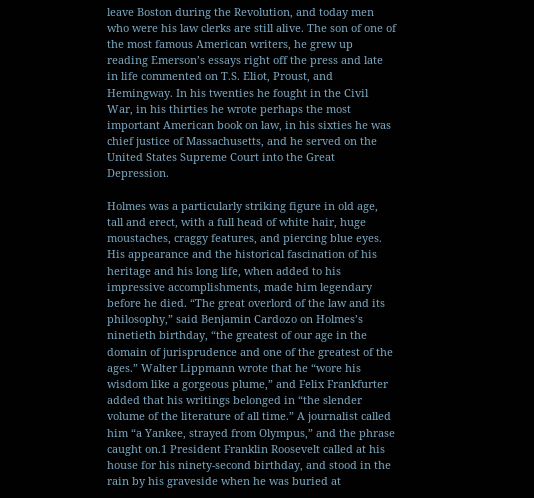leave Boston during the Revolution, and today men who were his law clerks are still alive. The son of one of the most famous American writers, he grew up reading Emerson’s essays right off the press and late in life commented on T.S. Eliot, Proust, and Hemingway. In his twenties he fought in the Civil War, in his thirties he wrote perhaps the most important American book on law, in his sixties he was chief justice of Massachusetts, and he served on the United States Supreme Court into the Great Depression.

Holmes was a particularly striking figure in old age, tall and erect, with a full head of white hair, huge moustaches, craggy features, and piercing blue eyes. His appearance and the historical fascination of his heritage and his long life, when added to his impressive accomplishments, made him legendary before he died. “The great overlord of the law and its philosophy,” said Benjamin Cardozo on Holmes’s ninetieth birthday, “the greatest of our age in the domain of jurisprudence and one of the greatest of the ages.” Walter Lippmann wrote that he “wore his wisdom like a gorgeous plume,” and Felix Frankfurter added that his writings belonged in “the slender volume of the literature of all time.” A journalist called him “a Yankee, strayed from Olympus,” and the phrase caught on.1 President Franklin Roosevelt called at his house for his ninety-second birthday, and stood in the rain by his graveside when he was buried at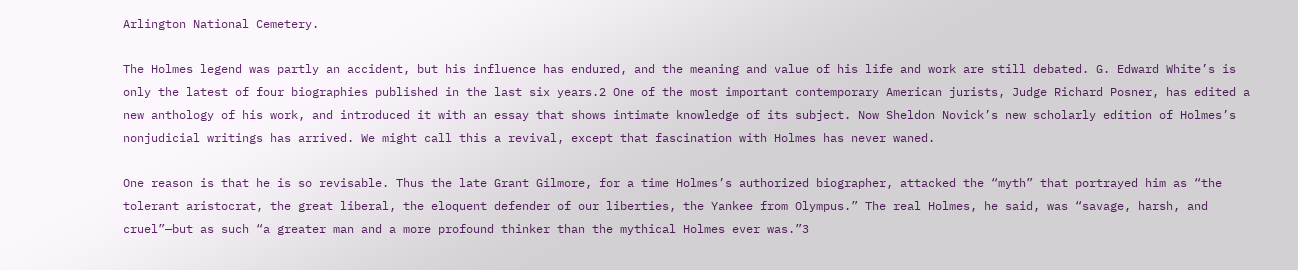Arlington National Cemetery.

The Holmes legend was partly an accident, but his influence has endured, and the meaning and value of his life and work are still debated. G. Edward White’s is only the latest of four biographies published in the last six years.2 One of the most important contemporary American jurists, Judge Richard Posner, has edited a new anthology of his work, and introduced it with an essay that shows intimate knowledge of its subject. Now Sheldon Novick’s new scholarly edition of Holmes’s nonjudicial writings has arrived. We might call this a revival, except that fascination with Holmes has never waned.

One reason is that he is so revisable. Thus the late Grant Gilmore, for a time Holmes’s authorized biographer, attacked the “myth” that portrayed him as “the tolerant aristocrat, the great liberal, the eloquent defender of our liberties, the Yankee from Olympus.” The real Holmes, he said, was “savage, harsh, and cruel”—but as such “a greater man and a more profound thinker than the mythical Holmes ever was.”3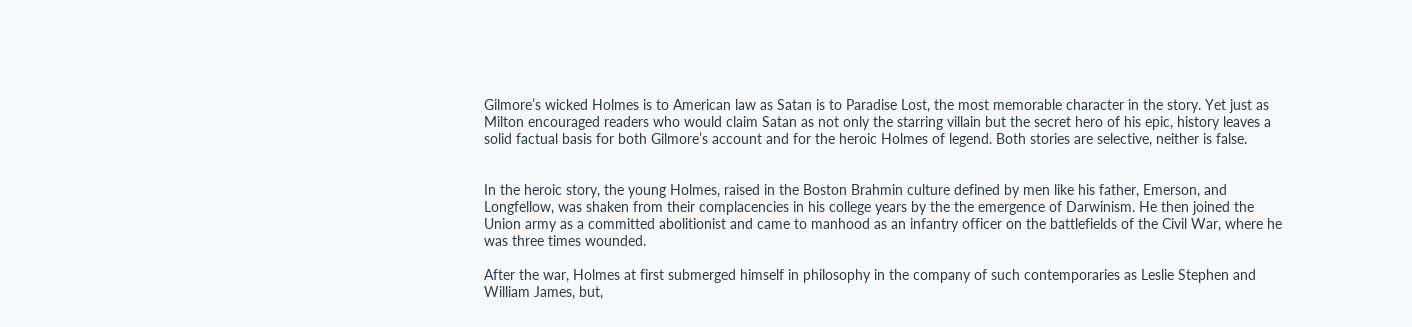Gilmore’s wicked Holmes is to American law as Satan is to Paradise Lost, the most memorable character in the story. Yet just as Milton encouraged readers who would claim Satan as not only the starring villain but the secret hero of his epic, history leaves a solid factual basis for both Gilmore’s account and for the heroic Holmes of legend. Both stories are selective, neither is false.


In the heroic story, the young Holmes, raised in the Boston Brahmin culture defined by men like his father, Emerson, and Longfellow, was shaken from their complacencies in his college years by the the emergence of Darwinism. He then joined the Union army as a committed abolitionist and came to manhood as an infantry officer on the battlefields of the Civil War, where he was three times wounded.

After the war, Holmes at first submerged himself in philosophy in the company of such contemporaries as Leslie Stephen and William James, but,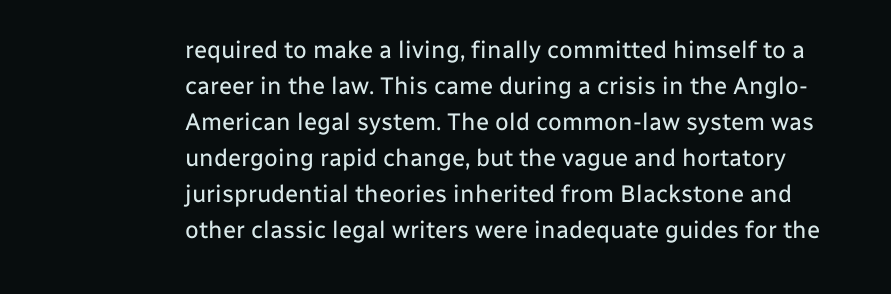required to make a living, finally committed himself to a career in the law. This came during a crisis in the Anglo-American legal system. The old common-law system was undergoing rapid change, but the vague and hortatory jurisprudential theories inherited from Blackstone and other classic legal writers were inadequate guides for the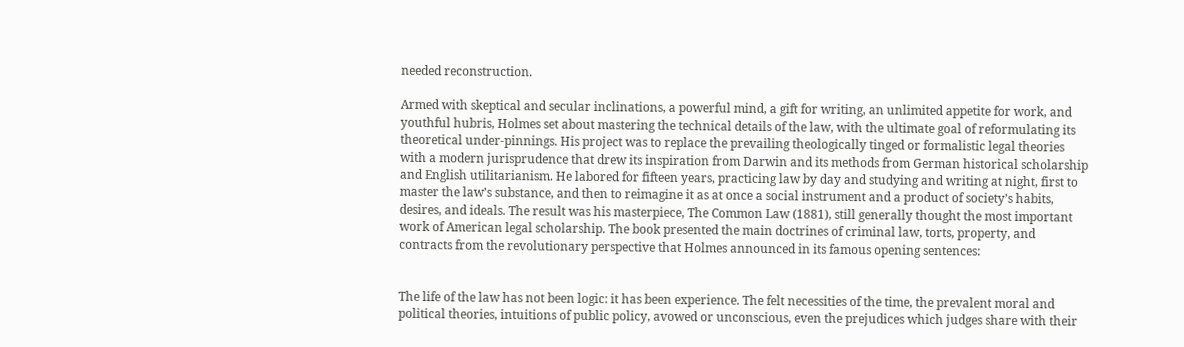needed reconstruction.

Armed with skeptical and secular inclinations, a powerful mind, a gift for writing, an unlimited appetite for work, and youthful hubris, Holmes set about mastering the technical details of the law, with the ultimate goal of reformulating its theoretical under-pinnings. His project was to replace the prevailing theologically tinged or formalistic legal theories with a modern jurisprudence that drew its inspiration from Darwin and its methods from German historical scholarship and English utilitarianism. He labored for fifteen years, practicing law by day and studying and writing at night, first to master the law’s substance, and then to reimagine it as at once a social instrument and a product of society’s habits, desires, and ideals. The result was his masterpiece, The Common Law (1881), still generally thought the most important work of American legal scholarship. The book presented the main doctrines of criminal law, torts, property, and contracts from the revolutionary perspective that Holmes announced in its famous opening sentences:


The life of the law has not been logic: it has been experience. The felt necessities of the time, the prevalent moral and political theories, intuitions of public policy, avowed or unconscious, even the prejudices which judges share with their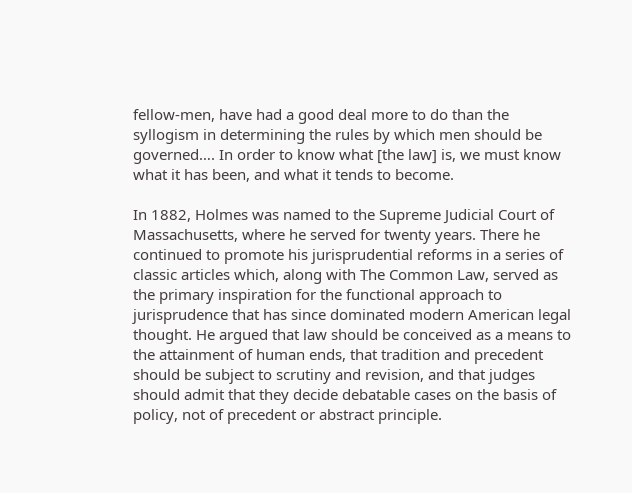fellow-men, have had a good deal more to do than the syllogism in determining the rules by which men should be governed…. In order to know what [the law] is, we must know what it has been, and what it tends to become.

In 1882, Holmes was named to the Supreme Judicial Court of Massachusetts, where he served for twenty years. There he continued to promote his jurisprudential reforms in a series of classic articles which, along with The Common Law, served as the primary inspiration for the functional approach to jurisprudence that has since dominated modern American legal thought. He argued that law should be conceived as a means to the attainment of human ends, that tradition and precedent should be subject to scrutiny and revision, and that judges should admit that they decide debatable cases on the basis of policy, not of precedent or abstract principle.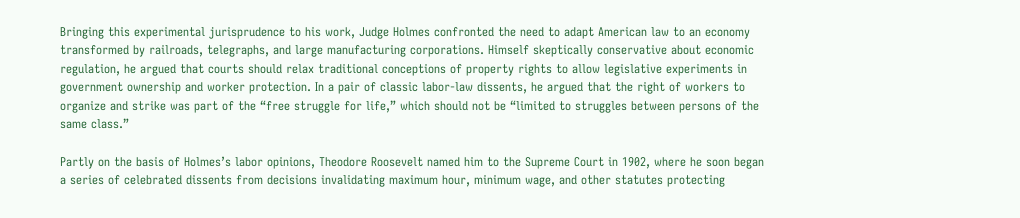Bringing this experimental jurisprudence to his work, Judge Holmes confronted the need to adapt American law to an economy transformed by railroads, telegraphs, and large manufacturing corporations. Himself skeptically conservative about economic regulation, he argued that courts should relax traditional conceptions of property rights to allow legislative experiments in government ownership and worker protection. In a pair of classic labor-law dissents, he argued that the right of workers to organize and strike was part of the “free struggle for life,” which should not be “limited to struggles between persons of the same class.”

Partly on the basis of Holmes’s labor opinions, Theodore Roosevelt named him to the Supreme Court in 1902, where he soon began a series of celebrated dissents from decisions invalidating maximum hour, minimum wage, and other statutes protecting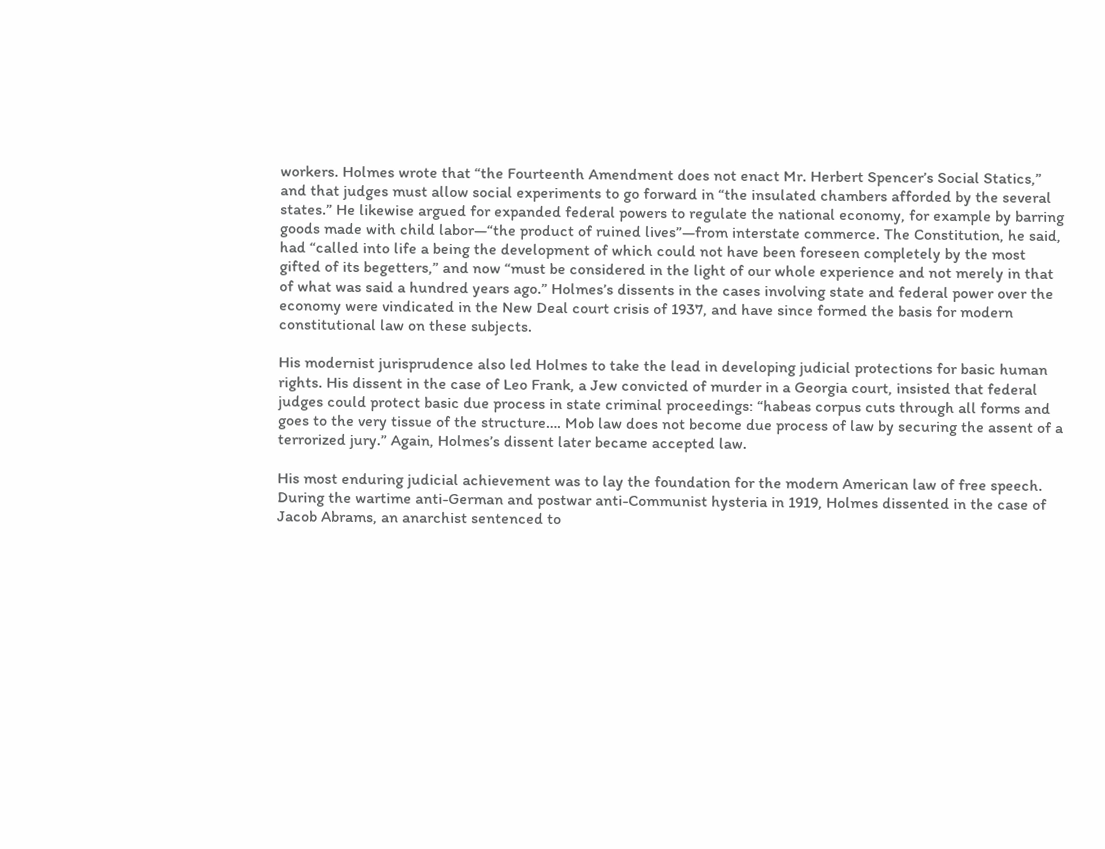workers. Holmes wrote that “the Fourteenth Amendment does not enact Mr. Herbert Spencer’s Social Statics,” and that judges must allow social experiments to go forward in “the insulated chambers afforded by the several states.” He likewise argued for expanded federal powers to regulate the national economy, for example by barring goods made with child labor—“the product of ruined lives”—from interstate commerce. The Constitution, he said, had “called into life a being the development of which could not have been foreseen completely by the most gifted of its begetters,” and now “must be considered in the light of our whole experience and not merely in that of what was said a hundred years ago.” Holmes’s dissents in the cases involving state and federal power over the economy were vindicated in the New Deal court crisis of 1937, and have since formed the basis for modern constitutional law on these subjects.

His modernist jurisprudence also led Holmes to take the lead in developing judicial protections for basic human rights. His dissent in the case of Leo Frank, a Jew convicted of murder in a Georgia court, insisted that federal judges could protect basic due process in state criminal proceedings: “habeas corpus cuts through all forms and goes to the very tissue of the structure…. Mob law does not become due process of law by securing the assent of a terrorized jury.” Again, Holmes’s dissent later became accepted law.

His most enduring judicial achievement was to lay the foundation for the modern American law of free speech. During the wartime anti-German and postwar anti-Communist hysteria in 1919, Holmes dissented in the case of Jacob Abrams, an anarchist sentenced to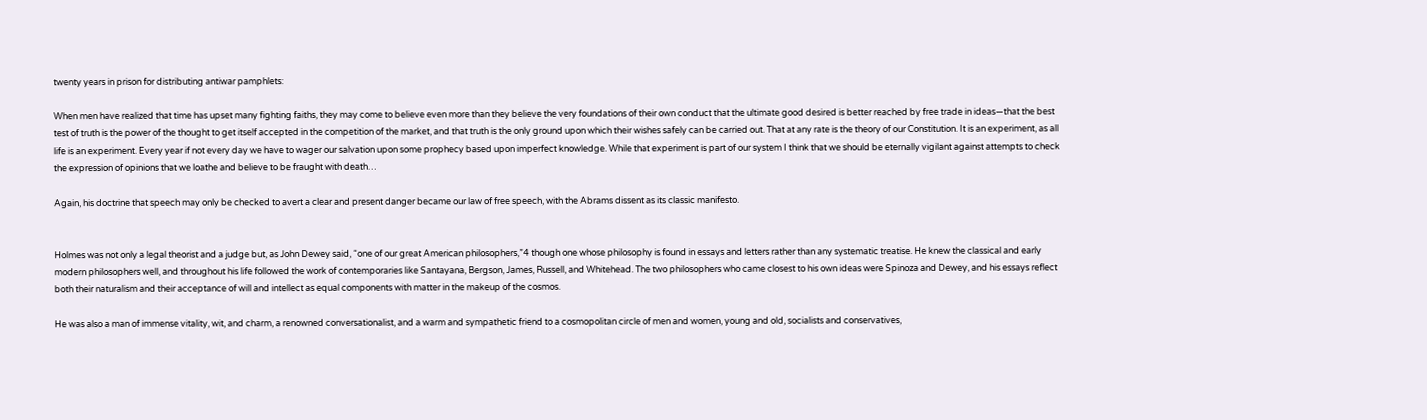twenty years in prison for distributing antiwar pamphlets:

When men have realized that time has upset many fighting faiths, they may come to believe even more than they believe the very foundations of their own conduct that the ultimate good desired is better reached by free trade in ideas—that the best test of truth is the power of the thought to get itself accepted in the competition of the market, and that truth is the only ground upon which their wishes safely can be carried out. That at any rate is the theory of our Constitution. It is an experiment, as all life is an experiment. Every year if not every day we have to wager our salvation upon some prophecy based upon imperfect knowledge. While that experiment is part of our system I think that we should be eternally vigilant against attempts to check the expression of opinions that we loathe and believe to be fraught with death…

Again, his doctrine that speech may only be checked to avert a clear and present danger became our law of free speech, with the Abrams dissent as its classic manifesto.


Holmes was not only a legal theorist and a judge but, as John Dewey said, “one of our great American philosophers,”4 though one whose philosophy is found in essays and letters rather than any systematic treatise. He knew the classical and early modern philosophers well, and throughout his life followed the work of contemporaries like Santayana, Bergson, James, Russell, and Whitehead. The two philosophers who came closest to his own ideas were Spinoza and Dewey, and his essays reflect both their naturalism and their acceptance of will and intellect as equal components with matter in the makeup of the cosmos.

He was also a man of immense vitality, wit, and charm, a renowned conversationalist, and a warm and sympathetic friend to a cosmopolitan circle of men and women, young and old, socialists and conservatives,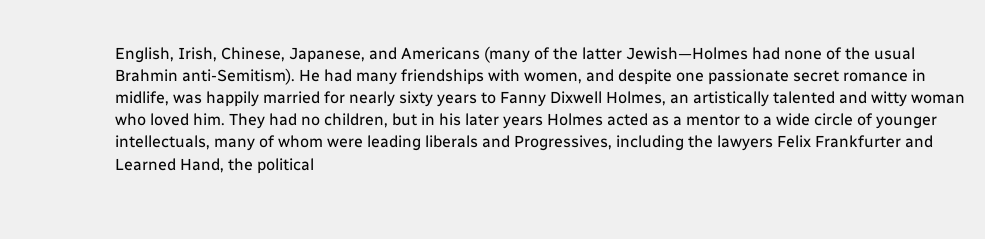English, Irish, Chinese, Japanese, and Americans (many of the latter Jewish—Holmes had none of the usual Brahmin anti-Semitism). He had many friendships with women, and despite one passionate secret romance in midlife, was happily married for nearly sixty years to Fanny Dixwell Holmes, an artistically talented and witty woman who loved him. They had no children, but in his later years Holmes acted as a mentor to a wide circle of younger intellectuals, many of whom were leading liberals and Progressives, including the lawyers Felix Frankfurter and Learned Hand, the political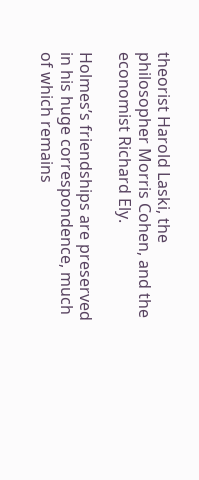theorist Harold Laski, the philosopher Morris Cohen, and the economist Richard Ely.

Holmes’s friendships are preserved in his huge correspondence, much of which remains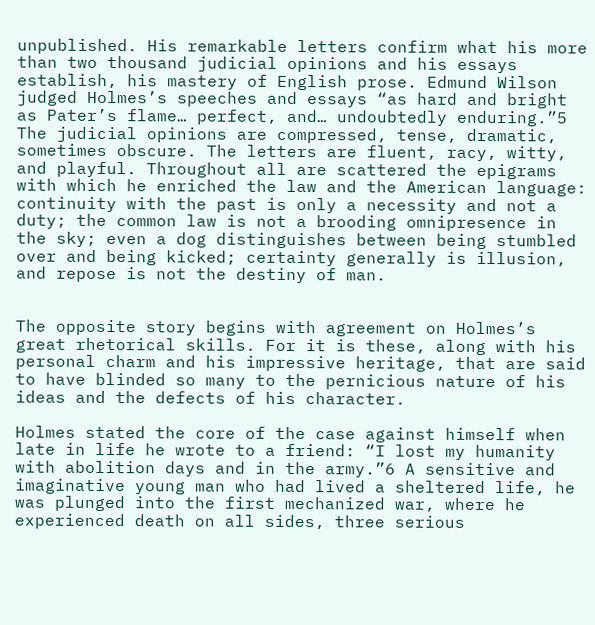unpublished. His remarkable letters confirm what his more than two thousand judicial opinions and his essays establish, his mastery of English prose. Edmund Wilson judged Holmes’s speeches and essays “as hard and bright as Pater’s flame… perfect, and… undoubtedly enduring.”5 The judicial opinions are compressed, tense, dramatic, sometimes obscure. The letters are fluent, racy, witty, and playful. Throughout all are scattered the epigrams with which he enriched the law and the American language: continuity with the past is only a necessity and not a duty; the common law is not a brooding omnipresence in the sky; even a dog distinguishes between being stumbled over and being kicked; certainty generally is illusion, and repose is not the destiny of man.


The opposite story begins with agreement on Holmes’s great rhetorical skills. For it is these, along with his personal charm and his impressive heritage, that are said to have blinded so many to the pernicious nature of his ideas and the defects of his character.

Holmes stated the core of the case against himself when late in life he wrote to a friend: “I lost my humanity with abolition days and in the army.”6 A sensitive and imaginative young man who had lived a sheltered life, he was plunged into the first mechanized war, where he experienced death on all sides, three serious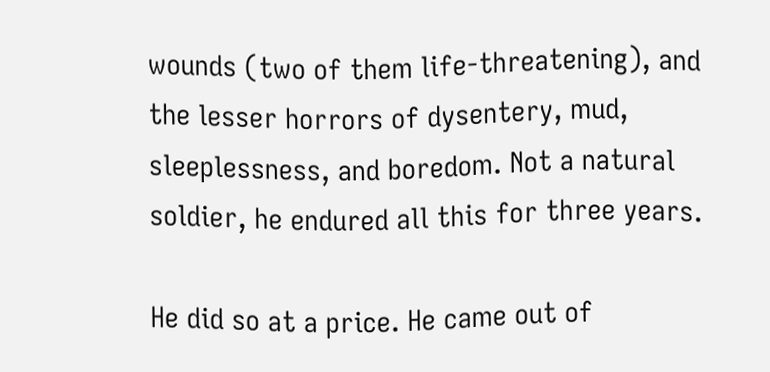wounds (two of them life-threatening), and the lesser horrors of dysentery, mud, sleeplessness, and boredom. Not a natural soldier, he endured all this for three years.

He did so at a price. He came out of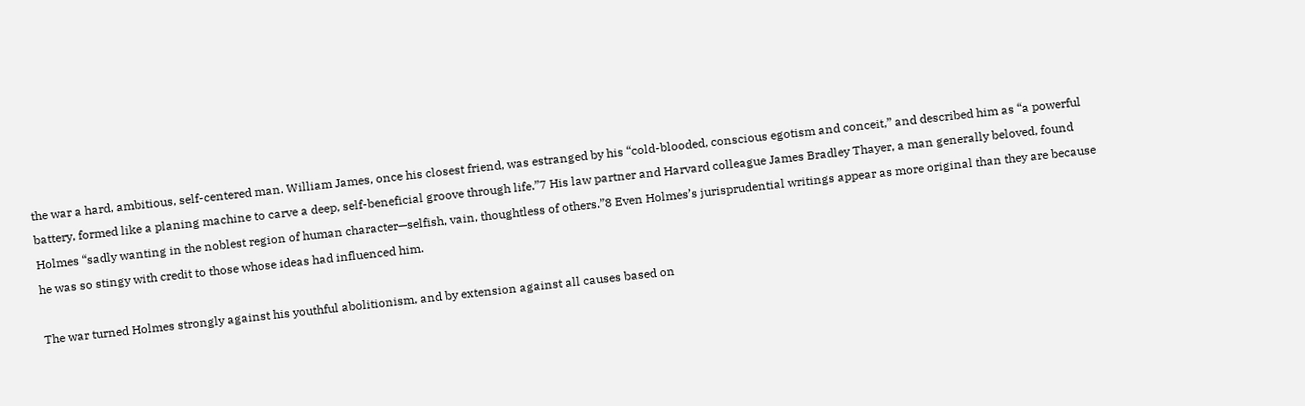the war a hard, ambitious, self-centered man. William James, once his closest friend, was estranged by his “cold-blooded, conscious egotism and conceit,” and described him as “a powerful battery, formed like a planing machine to carve a deep, self-beneficial groove through life.”7 His law partner and Harvard colleague James Bradley Thayer, a man generally beloved, found Holmes “sadly wanting in the noblest region of human character—selfish, vain, thoughtless of others.”8 Even Holmes’s jurisprudential writings appear as more original than they are because he was so stingy with credit to those whose ideas had influenced him.

The war turned Holmes strongly against his youthful abolitionism, and by extension against all causes based on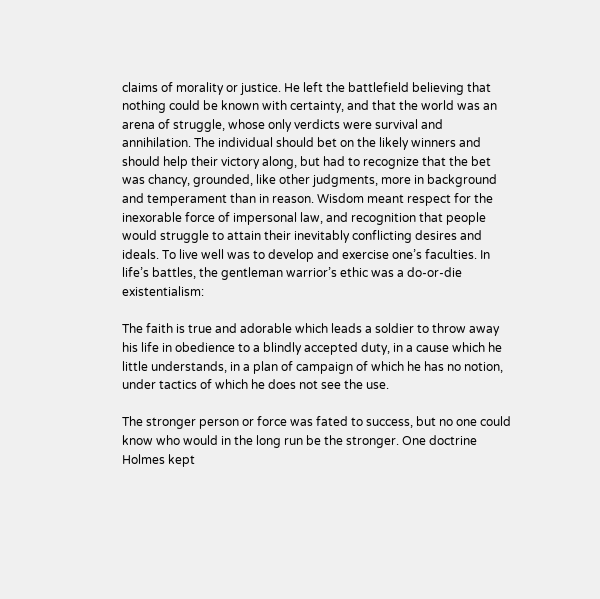claims of morality or justice. He left the battlefield believing that nothing could be known with certainty, and that the world was an arena of struggle, whose only verdicts were survival and annihilation. The individual should bet on the likely winners and should help their victory along, but had to recognize that the bet was chancy, grounded, like other judgments, more in background and temperament than in reason. Wisdom meant respect for the inexorable force of impersonal law, and recognition that people would struggle to attain their inevitably conflicting desires and ideals. To live well was to develop and exercise one’s faculties. In life’s battles, the gentleman warrior’s ethic was a do-or-die existentialism:

The faith is true and adorable which leads a soldier to throw away his life in obedience to a blindly accepted duty, in a cause which he little understands, in a plan of campaign of which he has no notion, under tactics of which he does not see the use.

The stronger person or force was fated to success, but no one could know who would in the long run be the stronger. One doctrine Holmes kept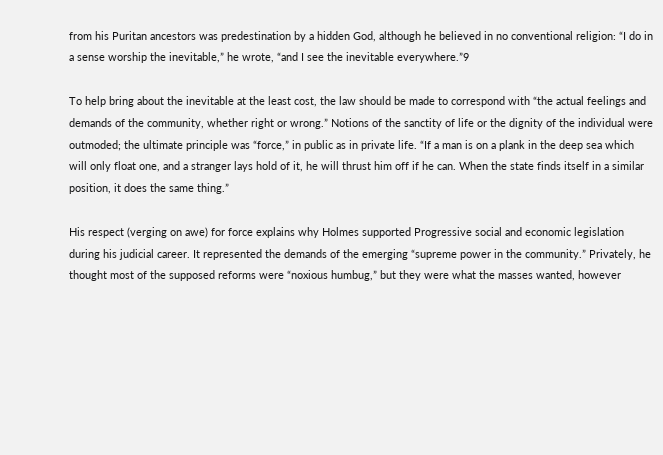from his Puritan ancestors was predestination by a hidden God, although he believed in no conventional religion: “I do in a sense worship the inevitable,” he wrote, “and I see the inevitable everywhere.”9

To help bring about the inevitable at the least cost, the law should be made to correspond with “the actual feelings and demands of the community, whether right or wrong.” Notions of the sanctity of life or the dignity of the individual were outmoded; the ultimate principle was “force,” in public as in private life. “If a man is on a plank in the deep sea which will only float one, and a stranger lays hold of it, he will thrust him off if he can. When the state finds itself in a similar position, it does the same thing.”

His respect (verging on awe) for force explains why Holmes supported Progressive social and economic legislation during his judicial career. It represented the demands of the emerging “supreme power in the community.” Privately, he thought most of the supposed reforms were “noxious humbug,” but they were what the masses wanted, however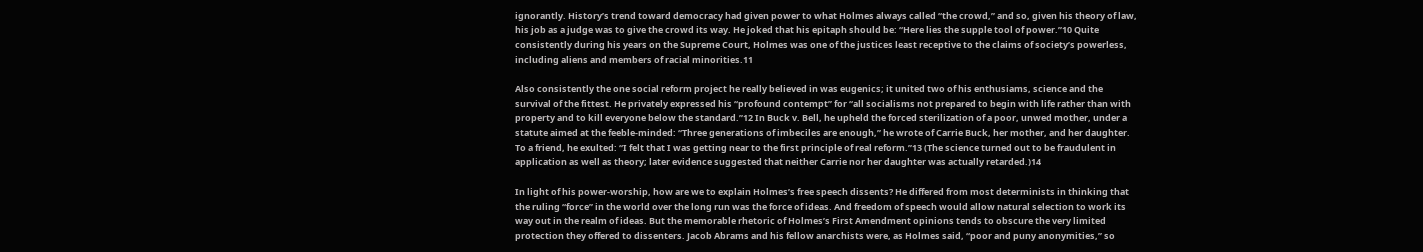ignorantly. History’s trend toward democracy had given power to what Holmes always called “the crowd,” and so, given his theory of law, his job as a judge was to give the crowd its way. He joked that his epitaph should be: “Here lies the supple tool of power.”10 Quite consistently during his years on the Supreme Court, Holmes was one of the justices least receptive to the claims of society’s powerless, including aliens and members of racial minorities.11

Also consistently the one social reform project he really believed in was eugenics; it united two of his enthusiams, science and the survival of the fittest. He privately expressed his “profound contempt” for “all socialisms not prepared to begin with life rather than with property and to kill everyone below the standard.”12 In Buck v. Bell, he upheld the forced sterilization of a poor, unwed mother, under a statute aimed at the feeble-minded: “Three generations of imbeciles are enough,” he wrote of Carrie Buck, her mother, and her daughter. To a friend, he exulted: “I felt that I was getting near to the first principle of real reform.”13 (The science turned out to be fraudulent in application as well as theory; later evidence suggested that neither Carrie nor her daughter was actually retarded.)14

In light of his power-worship, how are we to explain Holmes’s free speech dissents? He differed from most determinists in thinking that the ruling “force” in the world over the long run was the force of ideas. And freedom of speech would allow natural selection to work its way out in the realm of ideas. But the memorable rhetoric of Holmes’s First Amendment opinions tends to obscure the very limited protection they offered to dissenters. Jacob Abrams and his fellow anarchists were, as Holmes said, “poor and puny anonymities,” so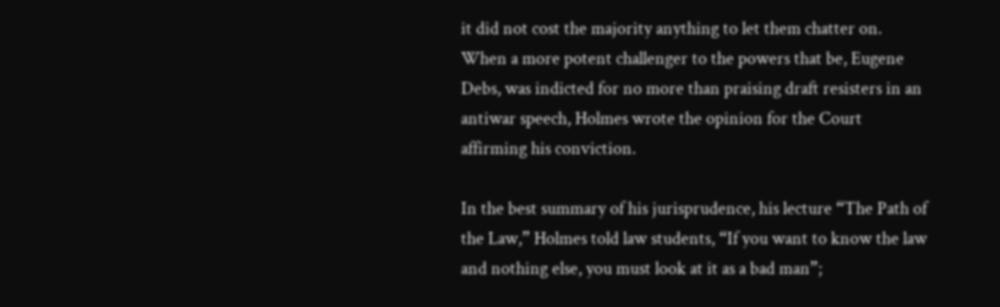it did not cost the majority anything to let them chatter on. When a more potent challenger to the powers that be, Eugene Debs, was indicted for no more than praising draft resisters in an antiwar speech, Holmes wrote the opinion for the Court affirming his conviction.

In the best summary of his jurisprudence, his lecture “The Path of the Law,” Holmes told law students, “If you want to know the law and nothing else, you must look at it as a bad man”;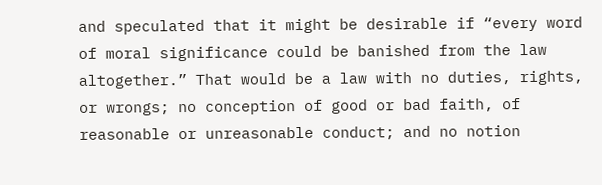and speculated that it might be desirable if “every word of moral significance could be banished from the law altogether.” That would be a law with no duties, rights, or wrongs; no conception of good or bad faith, of reasonable or unreasonable conduct; and no notion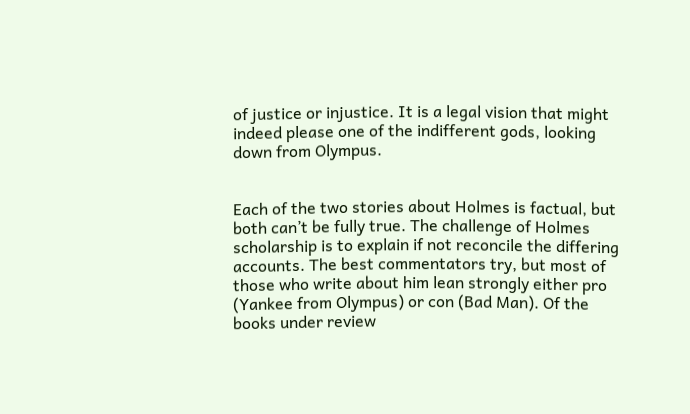of justice or injustice. It is a legal vision that might indeed please one of the indifferent gods, looking down from Olympus.


Each of the two stories about Holmes is factual, but both can’t be fully true. The challenge of Holmes scholarship is to explain if not reconcile the differing accounts. The best commentators try, but most of those who write about him lean strongly either pro (Yankee from Olympus) or con (Bad Man). Of the books under review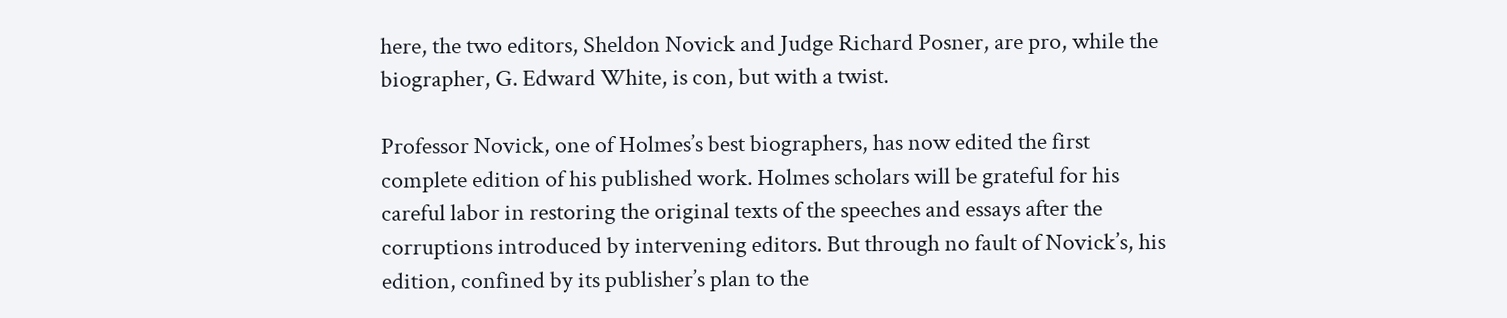here, the two editors, Sheldon Novick and Judge Richard Posner, are pro, while the biographer, G. Edward White, is con, but with a twist.

Professor Novick, one of Holmes’s best biographers, has now edited the first complete edition of his published work. Holmes scholars will be grateful for his careful labor in restoring the original texts of the speeches and essays after the corruptions introduced by intervening editors. But through no fault of Novick’s, his edition, confined by its publisher’s plan to the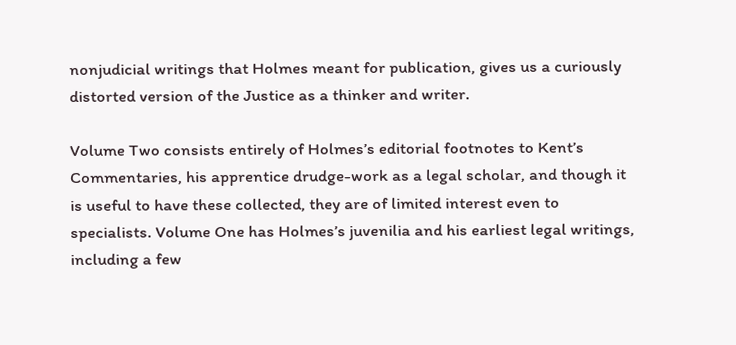nonjudicial writings that Holmes meant for publication, gives us a curiously distorted version of the Justice as a thinker and writer.

Volume Two consists entirely of Holmes’s editorial footnotes to Kent’s Commentaries, his apprentice drudge-work as a legal scholar, and though it is useful to have these collected, they are of limited interest even to specialists. Volume One has Holmes’s juvenilia and his earliest legal writings, including a few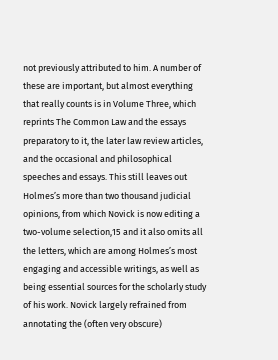not previously attributed to him. A number of these are important, but almost everything that really counts is in Volume Three, which reprints The Common Law and the essays preparatory to it, the later law review articles, and the occasional and philosophical speeches and essays. This still leaves out Holmes’s more than two thousand judicial opinions, from which Novick is now editing a two-volume selection,15 and it also omits all the letters, which are among Holmes’s most engaging and accessible writings, as well as being essential sources for the scholarly study of his work. Novick largely refrained from annotating the (often very obscure)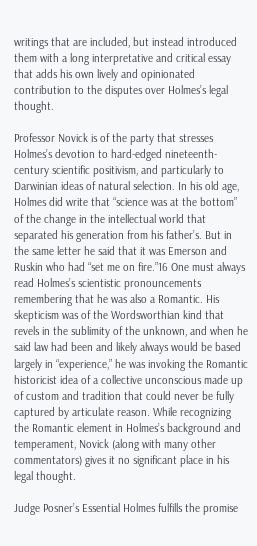writings that are included, but instead introduced them with a long interpretative and critical essay that adds his own lively and opinionated contribution to the disputes over Holmes’s legal thought.

Professor Novick is of the party that stresses Holmes’s devotion to hard-edged nineteenth-century scientific positivism, and particularly to Darwinian ideas of natural selection. In his old age, Holmes did write that “science was at the bottom” of the change in the intellectual world that separated his generation from his father’s. But in the same letter he said that it was Emerson and Ruskin who had “set me on fire.”16 One must always read Holmes’s scientistic pronouncements remembering that he was also a Romantic. His skepticism was of the Wordsworthian kind that revels in the sublimity of the unknown, and when he said law had been and likely always would be based largely in “experience,” he was invoking the Romantic historicist idea of a collective unconscious made up of custom and tradition that could never be fully captured by articulate reason. While recognizing the Romantic element in Holmes’s background and temperament, Novick (along with many other commentators) gives it no significant place in his legal thought.

Judge Posner’s Essential Holmes fulfills the promise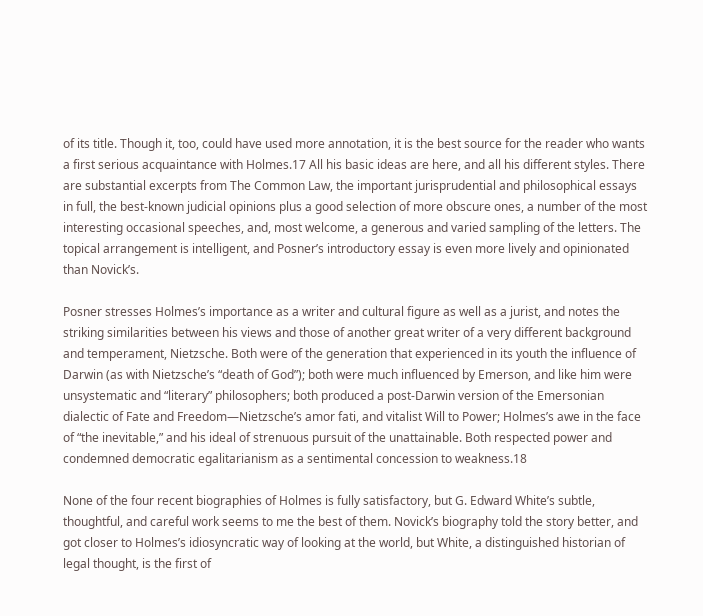of its title. Though it, too, could have used more annotation, it is the best source for the reader who wants a first serious acquaintance with Holmes.17 All his basic ideas are here, and all his different styles. There are substantial excerpts from The Common Law, the important jurisprudential and philosophical essays in full, the best-known judicial opinions plus a good selection of more obscure ones, a number of the most interesting occasional speeches, and, most welcome, a generous and varied sampling of the letters. The topical arrangement is intelligent, and Posner’s introductory essay is even more lively and opinionated than Novick’s.

Posner stresses Holmes’s importance as a writer and cultural figure as well as a jurist, and notes the striking similarities between his views and those of another great writer of a very different background and temperament, Nietzsche. Both were of the generation that experienced in its youth the influence of Darwin (as with Nietzsche’s “death of God”); both were much influenced by Emerson, and like him were unsystematic and “literary” philosophers; both produced a post-Darwin version of the Emersonian dialectic of Fate and Freedom—Nietzsche’s amor fati, and vitalist Will to Power; Holmes’s awe in the face of “the inevitable,” and his ideal of strenuous pursuit of the unattainable. Both respected power and condemned democratic egalitarianism as a sentimental concession to weakness.18

None of the four recent biographies of Holmes is fully satisfactory, but G. Edward White’s subtle, thoughtful, and careful work seems to me the best of them. Novick’s biography told the story better, and got closer to Holmes’s idiosyncratic way of looking at the world, but White, a distinguished historian of legal thought, is the first of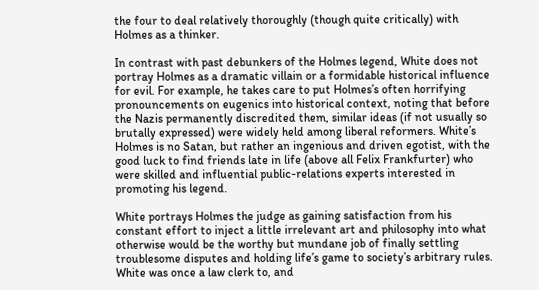the four to deal relatively thoroughly (though quite critically) with Holmes as a thinker.

In contrast with past debunkers of the Holmes legend, White does not portray Holmes as a dramatic villain or a formidable historical influence for evil. For example, he takes care to put Holmes’s often horrifying pronouncements on eugenics into historical context, noting that before the Nazis permanently discredited them, similar ideas (if not usually so brutally expressed) were widely held among liberal reformers. White’s Holmes is no Satan, but rather an ingenious and driven egotist, with the good luck to find friends late in life (above all Felix Frankfurter) who were skilled and influential public-relations experts interested in promoting his legend.

White portrays Holmes the judge as gaining satisfaction from his constant effort to inject a little irrelevant art and philosophy into what otherwise would be the worthy but mundane job of finally settling troublesome disputes and holding life’s game to society’s arbitrary rules. White was once a law clerk to, and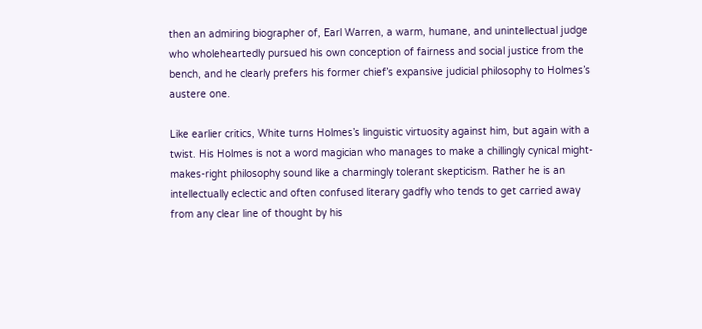then an admiring biographer of, Earl Warren, a warm, humane, and unintellectual judge who wholeheartedly pursued his own conception of fairness and social justice from the bench, and he clearly prefers his former chief’s expansive judicial philosophy to Holmes’s austere one.

Like earlier critics, White turns Holmes’s linguistic virtuosity against him, but again with a twist. His Holmes is not a word magician who manages to make a chillingly cynical might-makes-right philosophy sound like a charmingly tolerant skepticism. Rather he is an intellectually eclectic and often confused literary gadfly who tends to get carried away from any clear line of thought by his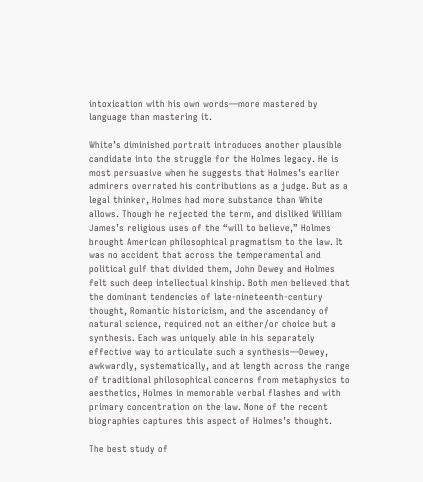intoxication with his own words—more mastered by language than mastering it.

White’s diminished portrait introduces another plausible candidate into the struggle for the Holmes legacy. He is most persuasive when he suggests that Holmes’s earlier admirers overrated his contributions as a judge. But as a legal thinker, Holmes had more substance than White allows. Though he rejected the term, and disliked William James’s religious uses of the “will to believe,” Holmes brought American philosophical pragmatism to the law. It was no accident that across the temperamental and political gulf that divided them, John Dewey and Holmes felt such deep intellectual kinship. Both men believed that the dominant tendencies of late-nineteenth-century thought, Romantic historicism, and the ascendancy of natural science, required not an either/or choice but a synthesis. Each was uniquely able in his separately effective way to articulate such a synthesis—Dewey, awkwardly, systematically, and at length across the range of traditional philosophical concerns from metaphysics to aesthetics, Holmes in memorable verbal flashes and with primary concentration on the law. None of the recent biographies captures this aspect of Holmes’s thought.

The best study of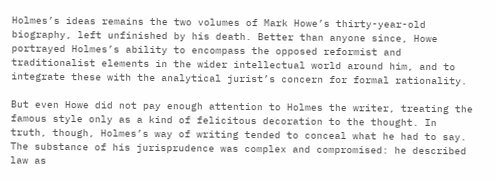Holmes’s ideas remains the two volumes of Mark Howe’s thirty-year-old biography, left unfinished by his death. Better than anyone since, Howe portrayed Holmes’s ability to encompass the opposed reformist and traditionalist elements in the wider intellectual world around him, and to integrate these with the analytical jurist’s concern for formal rationality.

But even Howe did not pay enough attention to Holmes the writer, treating the famous style only as a kind of felicitous decoration to the thought. In truth, though, Holmes’s way of writing tended to conceal what he had to say. The substance of his jurisprudence was complex and compromised: he described law as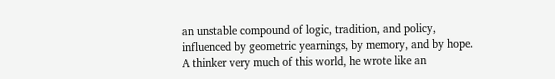an unstable compound of logic, tradition, and policy, influenced by geometric yearnings, by memory, and by hope. A thinker very much of this world, he wrote like an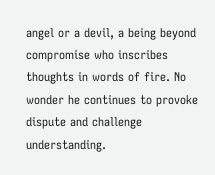angel or a devil, a being beyond compromise who inscribes thoughts in words of fire. No wonder he continues to provoke dispute and challenge understanding.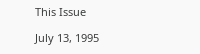This Issue

July 13, 1995